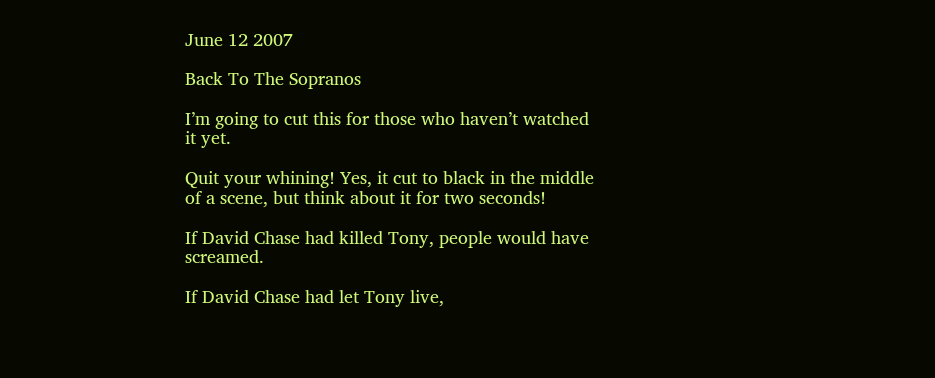June 12 2007

Back To The Sopranos

I’m going to cut this for those who haven’t watched it yet.

Quit your whining! Yes, it cut to black in the middle of a scene, but think about it for two seconds!

If David Chase had killed Tony, people would have screamed.

If David Chase had let Tony live,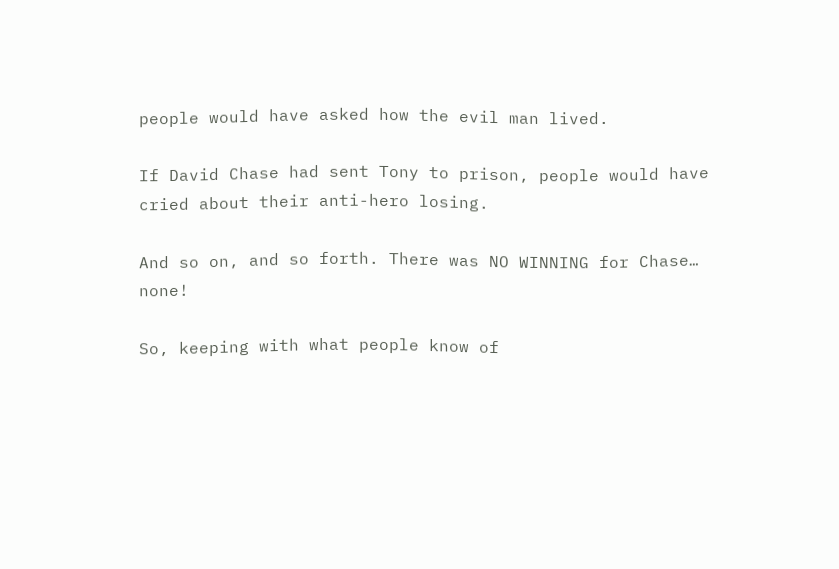people would have asked how the evil man lived.

If David Chase had sent Tony to prison, people would have cried about their anti-hero losing.

And so on, and so forth. There was NO WINNING for Chase… none!

So, keeping with what people know of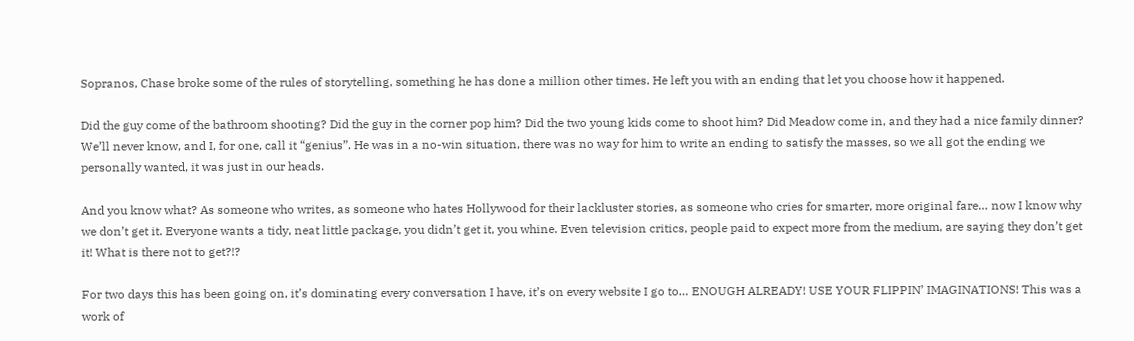Sopranos, Chase broke some of the rules of storytelling, something he has done a million other times. He left you with an ending that let you choose how it happened.

Did the guy come of the bathroom shooting? Did the guy in the corner pop him? Did the two young kids come to shoot him? Did Meadow come in, and they had a nice family dinner? We’ll never know, and I, for one, call it “genius”. He was in a no-win situation, there was no way for him to write an ending to satisfy the masses, so we all got the ending we personally wanted, it was just in our heads.

And you know what? As someone who writes, as someone who hates Hollywood for their lackluster stories, as someone who cries for smarter, more original fare… now I know why we don’t get it. Everyone wants a tidy, neat little package, you didn’t get it, you whine. Even television critics, people paid to expect more from the medium, are saying they don’t get it! What is there not to get?!?

For two days this has been going on, it’s dominating every conversation I have, it’s on every website I go to… ENOUGH ALREADY! USE YOUR FLIPPIN’ IMAGINATIONS! This was a work of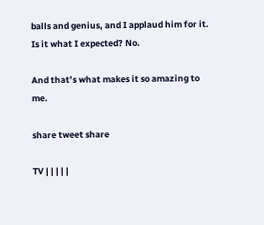balls and genius, and I applaud him for it. Is it what I expected? No.

And that’s what makes it so amazing to me.

share tweet share

TV | | | | |